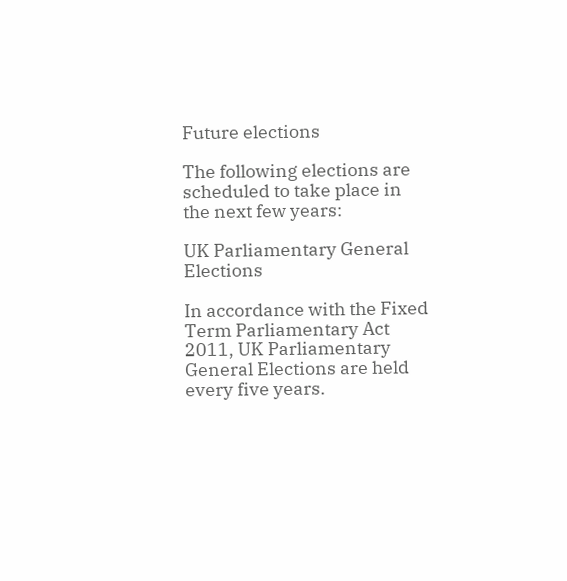Future elections

The following elections are scheduled to take place in the next few years:

UK Parliamentary General Elections

In accordance with the Fixed Term Parliamentary Act 2011, UK Parliamentary General Elections are held every five years.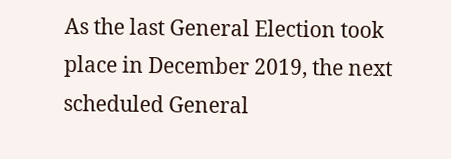As the last General Election took place in December 2019, the next scheduled General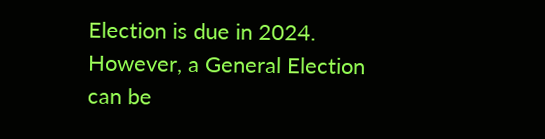Election is due in 2024.  However, a General Election can be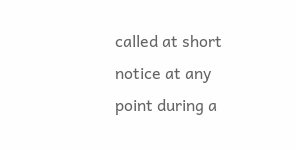called at short notice at any point during a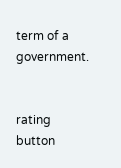term of a government.


rating button